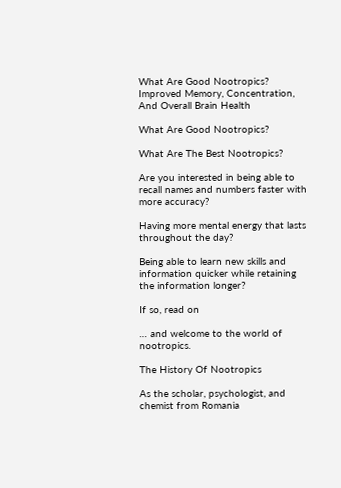What Are Good Nootropics? Improved Memory, Concentration, And Overall Brain Health

What Are Good Nootropics?

What Are The Best Nootropics?

Are you interested in being able to recall names and numbers faster with more accuracy?

Having more mental energy that lasts throughout the day?

Being able to learn new skills and information quicker while retaining the information longer?

If so, read on

… and welcome to the world of nootropics.

The History Of Nootropics

As the scholar, psychologist, and chemist from Romania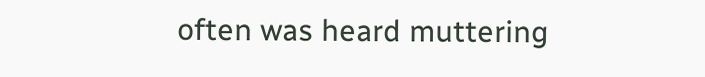often was heard muttering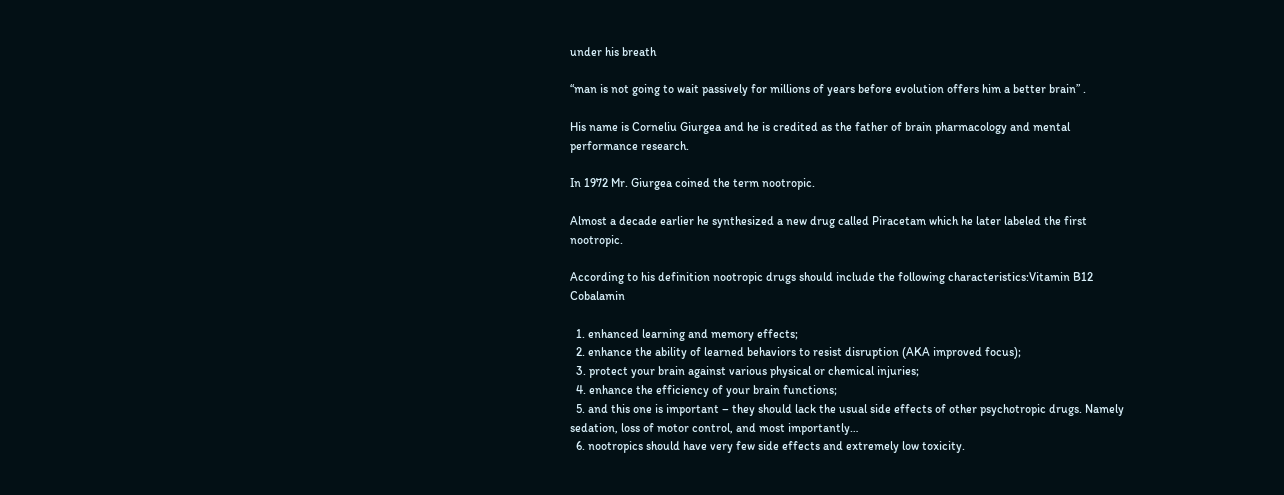under his breath

“man is not going to wait passively for millions of years before evolution offers him a better brain” .

His name is Corneliu Giurgea and he is credited as the father of brain pharmacology and mental performance research.

In 1972 Mr. Giurgea coined the term nootropic.

Almost a decade earlier he synthesized a new drug called Piracetam which he later labeled the first nootropic.

According to his definition nootropic drugs should include the following characteristics:Vitamin B12 Cobalamin

  1. enhanced learning and memory effects;
  2. enhance the ability of learned behaviors to resist disruption (AKA improved focus);
  3. protect your brain against various physical or chemical injuries;
  4. enhance the efficiency of your brain functions;
  5. and this one is important – they should lack the usual side effects of other psychotropic drugs. Namely sedation, loss of motor control, and most importantly…
  6. nootropics should have very few side effects and extremely low toxicity.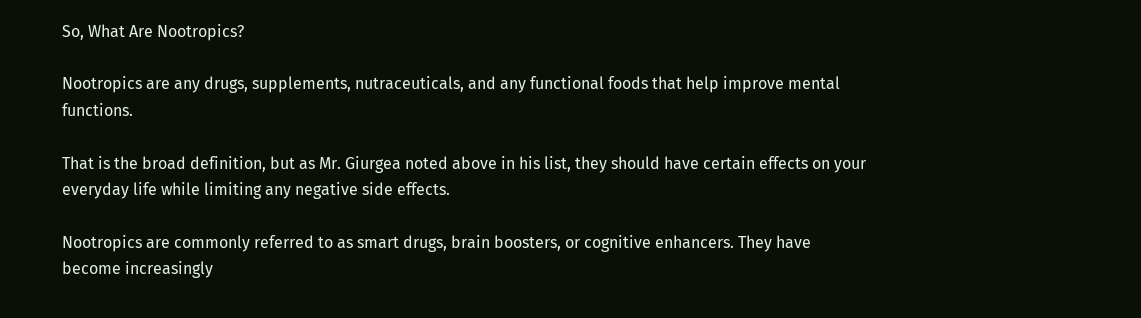So, What Are Nootropics?

Nootropics are any drugs, supplements, nutraceuticals, and any functional foods that help improve mental functions.

That is the broad definition, but as Mr. Giurgea noted above in his list, they should have certain effects on your everyday life while limiting any negative side effects.

Nootropics are commonly referred to as smart drugs, brain boosters, or cognitive enhancers. They have become increasingly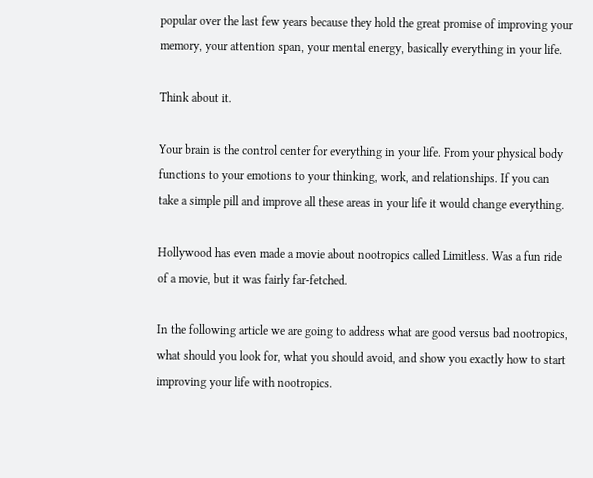popular over the last few years because they hold the great promise of improving your memory, your attention span, your mental energy, basically everything in your life.

Think about it.

Your brain is the control center for everything in your life. From your physical body functions to your emotions to your thinking, work, and relationships. If you can take a simple pill and improve all these areas in your life it would change everything.

Hollywood has even made a movie about nootropics called Limitless. Was a fun ride of a movie, but it was fairly far-fetched.

In the following article we are going to address what are good versus bad nootropics, what should you look for, what you should avoid, and show you exactly how to start improving your life with nootropics.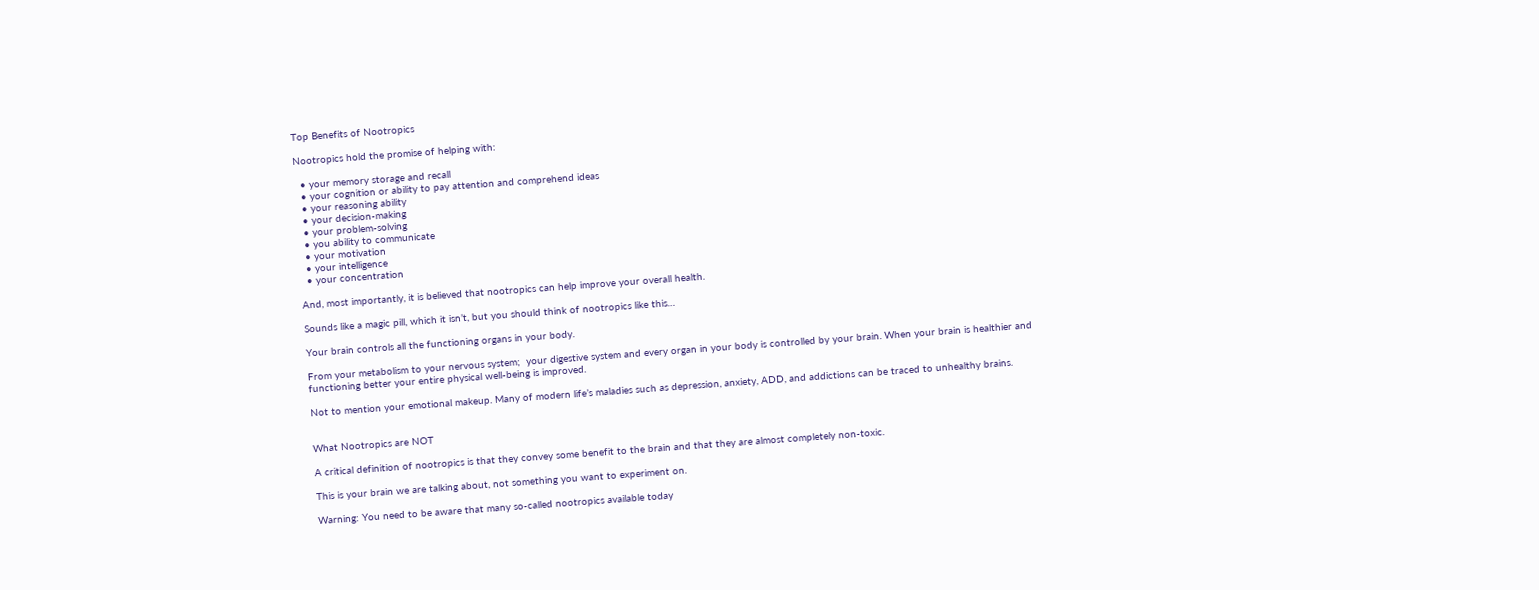Top Benefits of Nootropics

Nootropics hold the promise of helping with:

  • your memory storage and recall
  • your cognition or ability to pay attention and comprehend ideas
  • your reasoning ability
  • your decision-making
  • your problem-solving
  • you ability to communicate
  • your motivation
  • your intelligence
  • your concentration

And, most importantly, it is believed that nootropics can help improve your overall health.

Sounds like a magic pill, which it isn’t, but you should think of nootropics like this…

Your brain controls all the functioning organs in your body.

From your metabolism to your nervous system;  your digestive system and every organ in your body is controlled by your brain. When your brain is healthier and functioning better your entire physical well-being is improved.

Not to mention your emotional makeup. Many of modern life’s maladies such as depression, anxiety, ADD, and addictions can be traced to unhealthy brains.


What Nootropics are NOT

A critical definition of nootropics is that they convey some benefit to the brain and that they are almost completely non-toxic.

This is your brain we are talking about, not something you want to experiment on.

Warning: You need to be aware that many so-called nootropics available today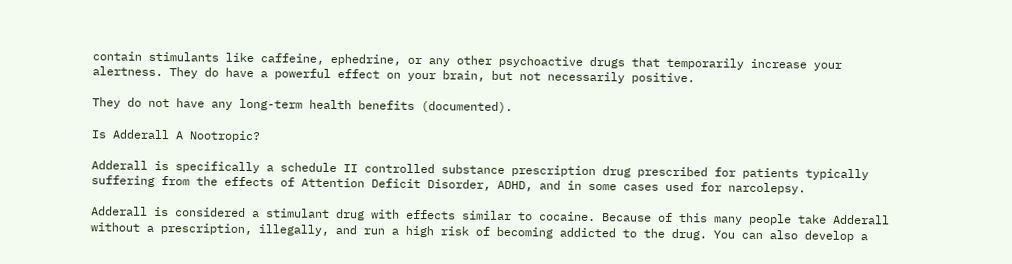contain stimulants like caffeine, ephedrine, or any other psychoactive drugs that temporarily increase your alertness. They do have a powerful effect on your brain, but not necessarily positive.

They do not have any long-term health benefits (documented).

Is Adderall A Nootropic?

Adderall is specifically a schedule II controlled substance prescription drug prescribed for patients typically suffering from the effects of Attention Deficit Disorder, ADHD, and in some cases used for narcolepsy.

Adderall is considered a stimulant drug with effects similar to cocaine. Because of this many people take Adderall without a prescription, illegally, and run a high risk of becoming addicted to the drug. You can also develop a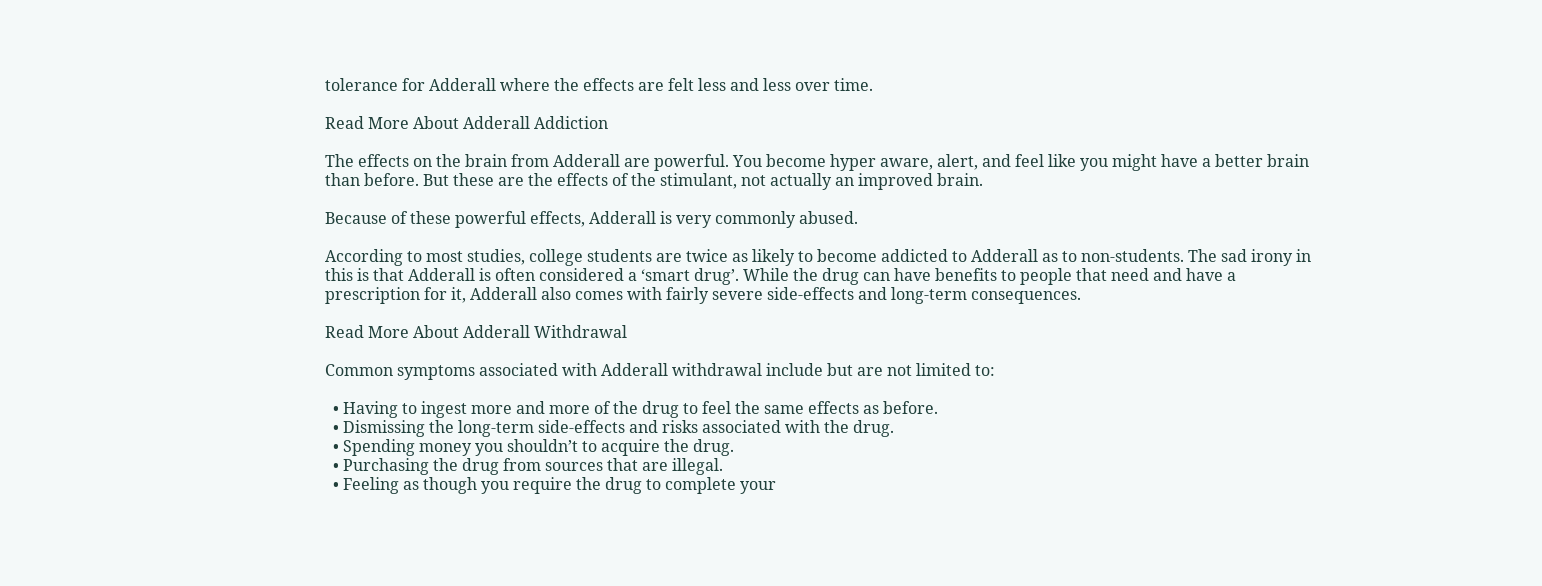tolerance for Adderall where the effects are felt less and less over time.

Read More About Adderall Addiction

The effects on the brain from Adderall are powerful. You become hyper aware, alert, and feel like you might have a better brain than before. But these are the effects of the stimulant, not actually an improved brain.

Because of these powerful effects, Adderall is very commonly abused.

According to most studies, college students are twice as likely to become addicted to Adderall as to non-students. The sad irony in this is that Adderall is often considered a ‘smart drug’. While the drug can have benefits to people that need and have a prescription for it, Adderall also comes with fairly severe side-effects and long-term consequences.

Read More About Adderall Withdrawal

Common symptoms associated with Adderall withdrawal include but are not limited to:

  • Having to ingest more and more of the drug to feel the same effects as before.
  • Dismissing the long-term side-effects and risks associated with the drug.
  • Spending money you shouldn’t to acquire the drug.
  • Purchasing the drug from sources that are illegal.
  • Feeling as though you require the drug to complete your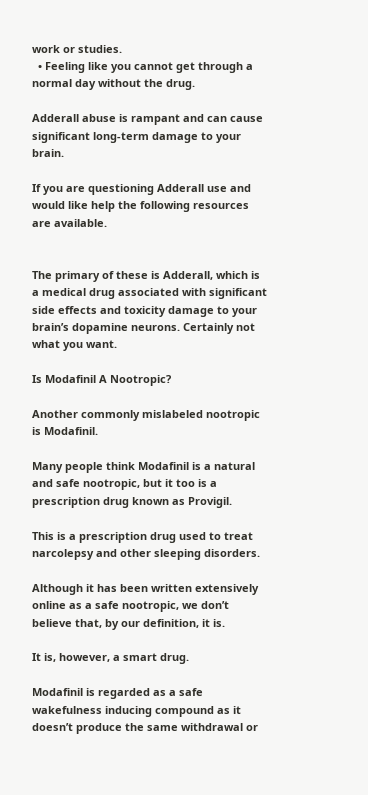work or studies.
  • Feeling like you cannot get through a normal day without the drug.

Adderall abuse is rampant and can cause significant long-term damage to your brain.

If you are questioning Adderall use and would like help the following resources are available.


The primary of these is Adderall, which is a medical drug associated with significant side effects and toxicity damage to your brain’s dopamine neurons. Certainly not what you want.

Is Modafinil A Nootropic?

Another commonly mislabeled nootropic is Modafinil.

Many people think Modafinil is a natural and safe nootropic, but it too is a prescription drug known as Provigil.

This is a prescription drug used to treat narcolepsy and other sleeping disorders.

Although it has been written extensively online as a safe nootropic, we don’t believe that, by our definition, it is.

It is, however, a smart drug.

Modafinil is regarded as a safe wakefulness inducing compound as it doesn’t produce the same withdrawal or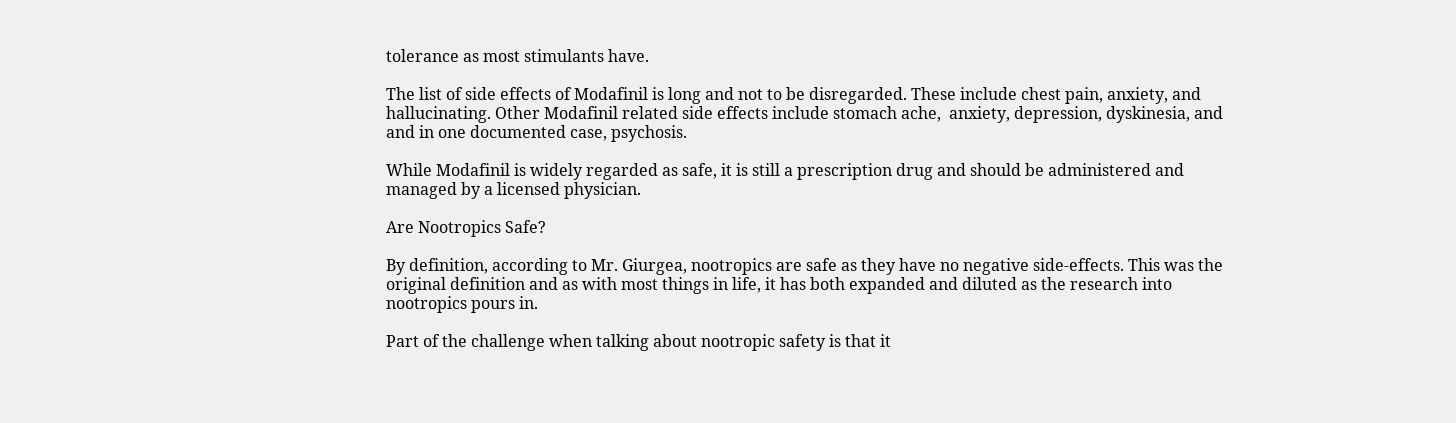tolerance as most stimulants have.

The list of side effects of Modafinil is long and not to be disregarded. These include chest pain, anxiety, and hallucinating. Other Modafinil related side effects include stomach ache,  anxiety, depression, dyskinesia, and and in one documented case, psychosis.

While Modafinil is widely regarded as safe, it is still a prescription drug and should be administered and managed by a licensed physician.

Are Nootropics Safe?

By definition, according to Mr. Giurgea, nootropics are safe as they have no negative side-effects. This was the original definition and as with most things in life, it has both expanded and diluted as the research into nootropics pours in.

Part of the challenge when talking about nootropic safety is that it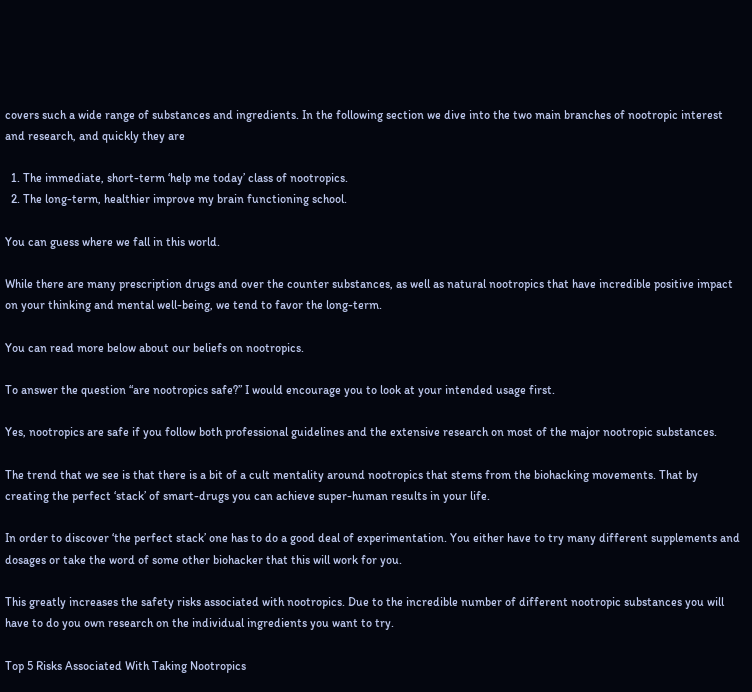covers such a wide range of substances and ingredients. In the following section we dive into the two main branches of nootropic interest and research, and quickly they are

  1. The immediate, short-term ‘help me today’ class of nootropics.
  2. The long-term, healthier improve my brain functioning school.

You can guess where we fall in this world.

While there are many prescription drugs and over the counter substances, as well as natural nootropics that have incredible positive impact on your thinking and mental well-being, we tend to favor the long-term.

You can read more below about our beliefs on nootropics.

To answer the question “are nootropics safe?” I would encourage you to look at your intended usage first.

Yes, nootropics are safe if you follow both professional guidelines and the extensive research on most of the major nootropic substances.

The trend that we see is that there is a bit of a cult mentality around nootropics that stems from the biohacking movements. That by creating the perfect ‘stack’ of smart-drugs you can achieve super-human results in your life.

In order to discover ‘the perfect stack’ one has to do a good deal of experimentation. You either have to try many different supplements and dosages or take the word of some other biohacker that this will work for you.

This greatly increases the safety risks associated with nootropics. Due to the incredible number of different nootropic substances you will have to do you own research on the individual ingredients you want to try.

Top 5 Risks Associated With Taking Nootropics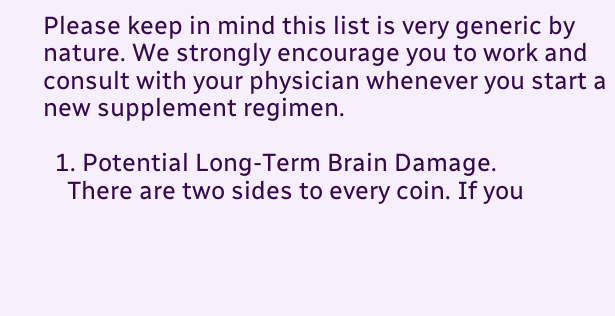Please keep in mind this list is very generic by nature. We strongly encourage you to work and consult with your physician whenever you start a new supplement regimen.

  1. Potential Long-Term Brain Damage.
    There are two sides to every coin. If you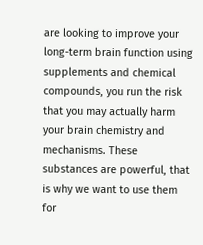are looking to improve your long-term brain function using supplements and chemical compounds, you run the risk that you may actually harm your brain chemistry and mechanisms. These substances are powerful, that is why we want to use them for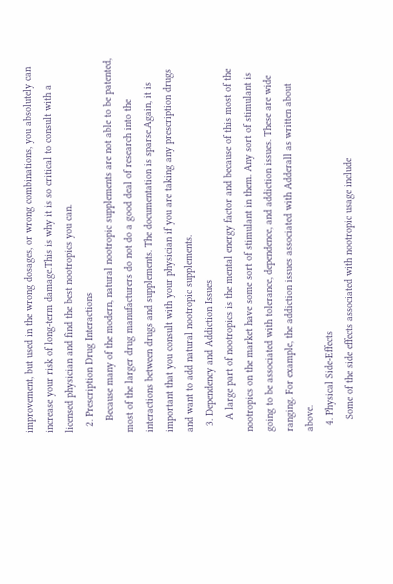improvement, but used in the wrong dosages, or wrong combinations, you absolutely can increase your risk of long-term damage.This is why it is so critical to consult with a licensed physician and find the best nootropics you can.
  2. Prescription Drug Interactions
    Because many of the modern, natural nootropic supplements are not able to be patented, most of the larger drug manufacturers do not do a good deal of research into the interactions between drugs and supplements. The documentation is sparse.Again, it is important that you consult with your physician if you are taking any prescription drugs and want to add natural nootropic supplements.
  3. Dependency and Addiction Issues
    A large part of nootropics is the mental energy factor and because of this most of the nootropics on the market have some sort of stimulant in them. Any sort of stimulant is going to be associated with tolerance, dependence, and addiction issues. These are wide ranging. For example, the addiction issues associated with Adderall as written about above.
  4. Physical Side-Effects
    Some of the side effects associated with nootropic usage include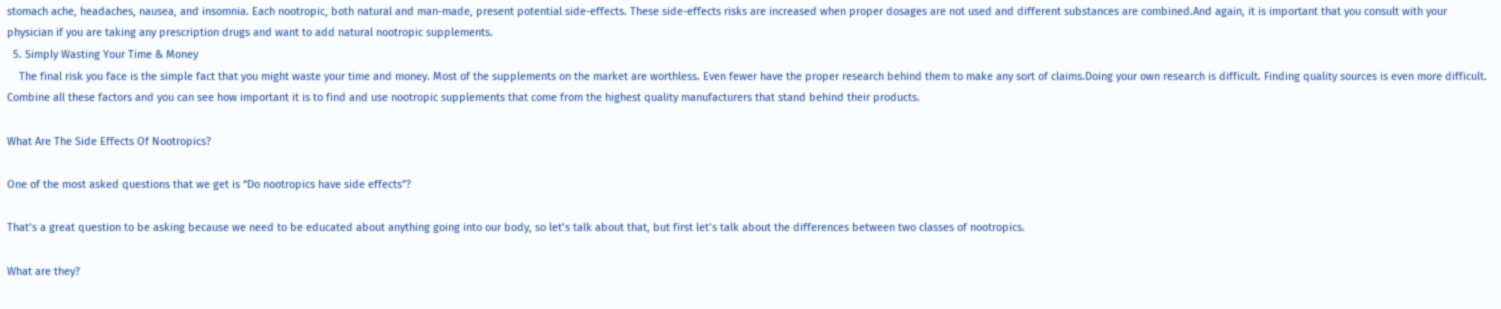stomach ache, headaches, nausea, and insomnia. Each nootropic, both natural and man-made, present potential side-effects. These side-effects risks are increased when proper dosages are not used and different substances are combined.And again, it is important that you consult with your physician if you are taking any prescription drugs and want to add natural nootropic supplements.
  5. Simply Wasting Your Time & Money
    The final risk you face is the simple fact that you might waste your time and money. Most of the supplements on the market are worthless. Even fewer have the proper research behind them to make any sort of claims.Doing your own research is difficult. Finding quality sources is even more difficult. Combine all these factors and you can see how important it is to find and use nootropic supplements that come from the highest quality manufacturers that stand behind their products.

What Are The Side Effects Of Nootropics?

One of the most asked questions that we get is “Do nootropics have side effects”?

That’s a great question to be asking because we need to be educated about anything going into our body, so let’s talk about that, but first let’s talk about the differences between two classes of nootropics.

What are they?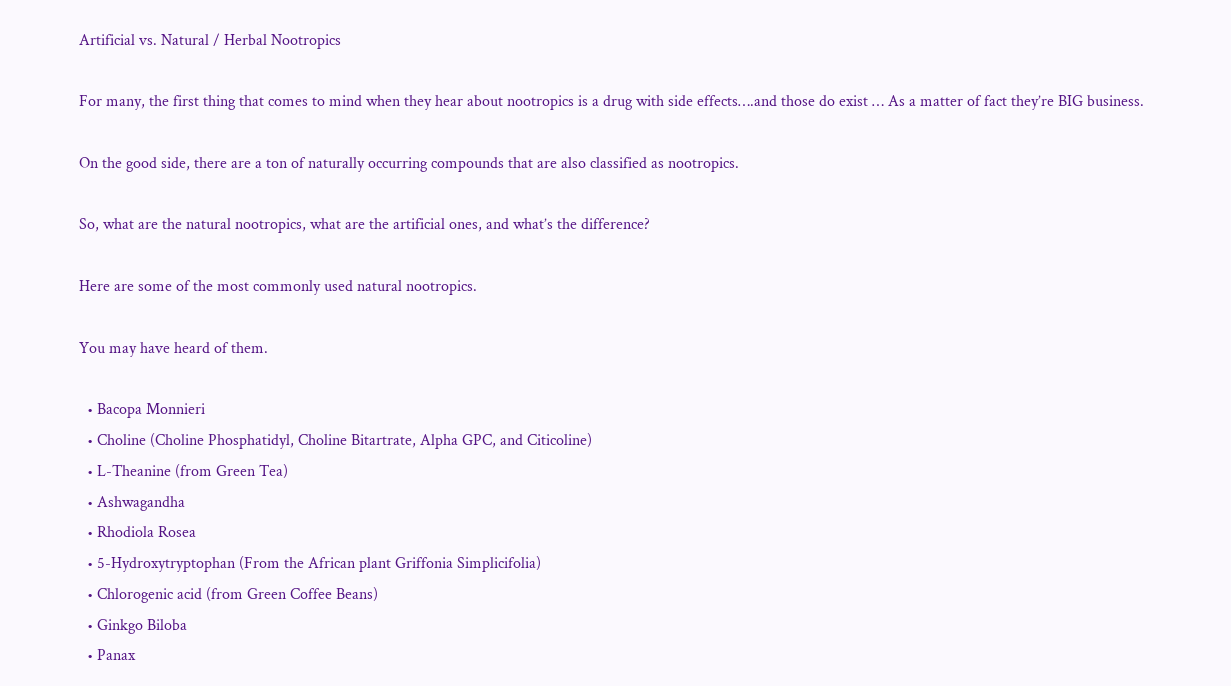Artificial vs. Natural / Herbal Nootropics

For many, the first thing that comes to mind when they hear about nootropics is a drug with side effects….and those do exist … As a matter of fact they’re BIG business.

On the good side, there are a ton of naturally occurring compounds that are also classified as nootropics.

So, what are the natural nootropics, what are the artificial ones, and what’s the difference?

Here are some of the most commonly used natural nootropics.

You may have heard of them.

  • Bacopa Monnieri
  • Choline (Choline Phosphatidyl, Choline Bitartrate, Alpha GPC, and Citicoline)
  • L-Theanine (from Green Tea)
  • Ashwagandha
  • Rhodiola Rosea
  • 5-Hydroxytryptophan (From the African plant Griffonia Simplicifolia)
  • Chlorogenic acid (from Green Coffee Beans)
  • Ginkgo Biloba
  • Panax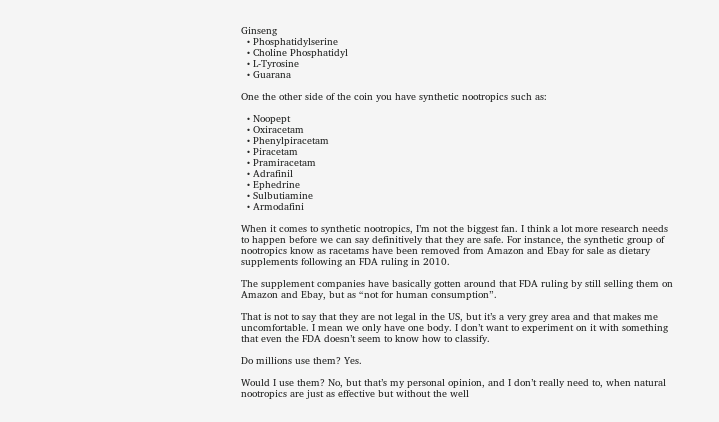Ginseng
  • Phosphatidylserine
  • Choline Phosphatidyl
  • L-Tyrosine
  • Guarana

One the other side of the coin you have synthetic nootropics such as:

  • Noopept
  • Oxiracetam
  • Phenylpiracetam
  • Piracetam
  • Pramiracetam
  • Adrafinil
  • Ephedrine
  • Sulbutiamine
  • Armodafini

When it comes to synthetic nootropics, I’m not the biggest fan. I think a lot more research needs to happen before we can say definitively that they are safe. For instance, the synthetic group of nootropics know as racetams have been removed from Amazon and Ebay for sale as dietary supplements following an FDA ruling in 2010.

The supplement companies have basically gotten around that FDA ruling by still selling them on Amazon and Ebay, but as “not for human consumption”.

That is not to say that they are not legal in the US, but it’s a very grey area and that makes me uncomfortable. I mean we only have one body. I don’t want to experiment on it with something that even the FDA doesn’t seem to know how to classify.

Do millions use them? Yes.

Would I use them? No, but that’s my personal opinion, and I don’t really need to, when natural nootropics are just as effective but without the well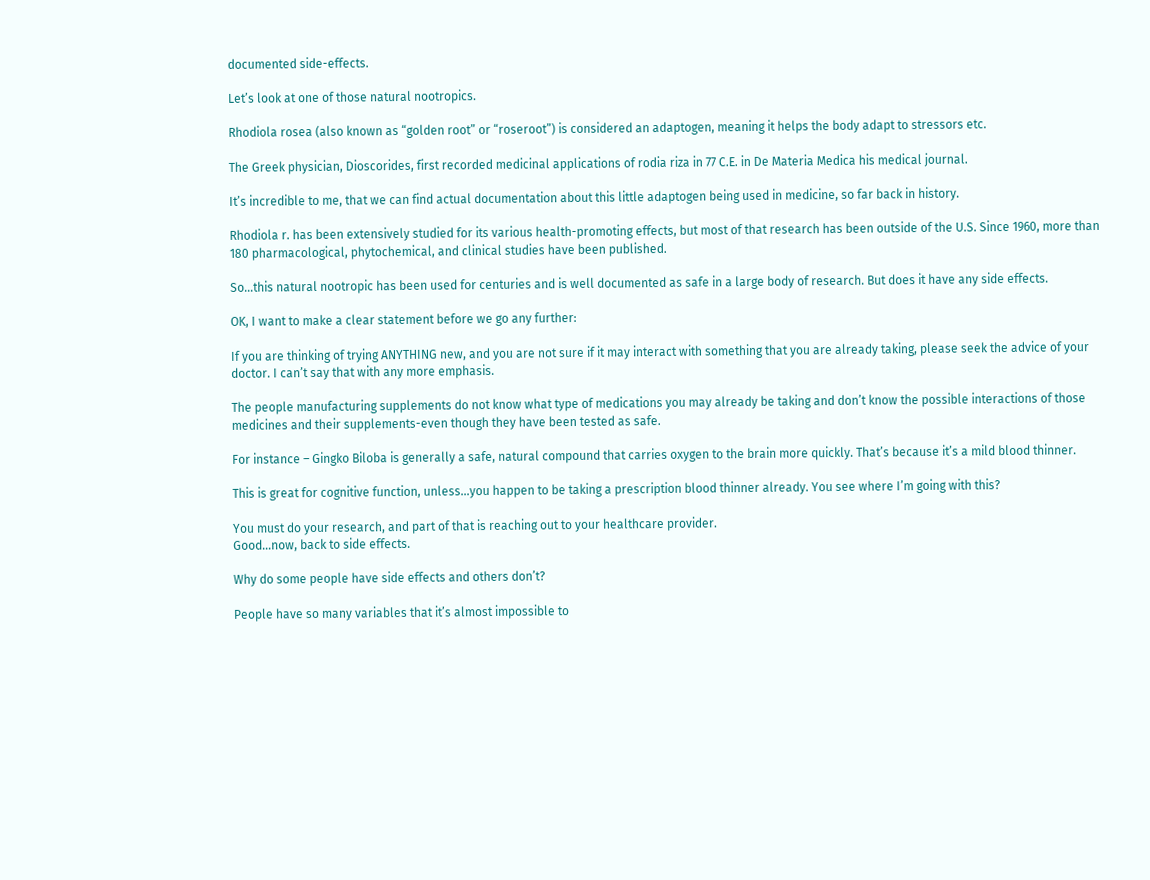documented side-effects.

Let’s look at one of those natural nootropics.

Rhodiola rosea (also known as “golden root” or “roseroot”) is considered an adaptogen, meaning it helps the body adapt to stressors etc.

The Greek physician, Dioscorides, first recorded medicinal applications of rodia riza in 77 C.E. in De Materia Medica his medical journal.

It’s incredible to me, that we can find actual documentation about this little adaptogen being used in medicine, so far back in history.

Rhodiola r. has been extensively studied for its various health-promoting effects, but most of that research has been outside of the U.S. Since 1960, more than 180 pharmacological, phytochemical, and clinical studies have been published.

So…this natural nootropic has been used for centuries and is well documented as safe in a large body of research. But does it have any side effects.

OK, I want to make a clear statement before we go any further:

If you are thinking of trying ANYTHING new, and you are not sure if it may interact with something that you are already taking, please seek the advice of your doctor. I can’t say that with any more emphasis.

The people manufacturing supplements do not know what type of medications you may already be taking and don’t know the possible interactions of those medicines and their supplements-even though they have been tested as safe.

For instance – Gingko Biloba is generally a safe, natural compound that carries oxygen to the brain more quickly. That’s because it’s a mild blood thinner.

This is great for cognitive function, unless…you happen to be taking a prescription blood thinner already. You see where I’m going with this?

You must do your research, and part of that is reaching out to your healthcare provider.
Good…now, back to side effects.

Why do some people have side effects and others don’t?

People have so many variables that it’s almost impossible to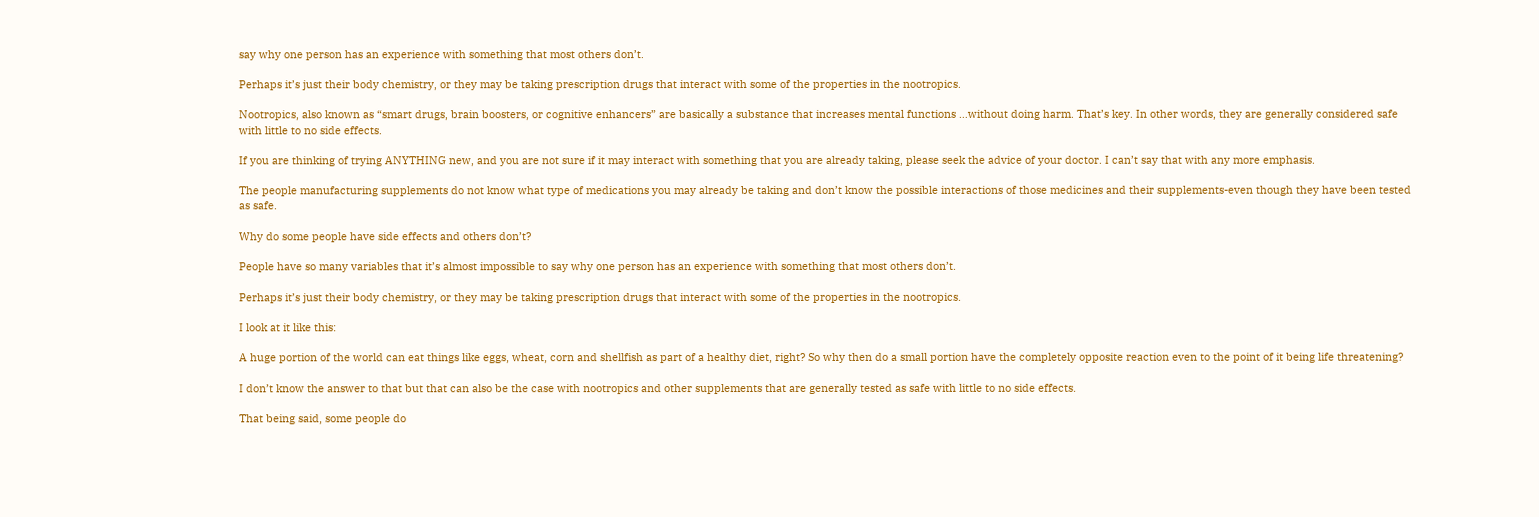say why one person has an experience with something that most others don’t.

Perhaps it’s just their body chemistry, or they may be taking prescription drugs that interact with some of the properties in the nootropics.

Nootropics, also known as “smart drugs, brain boosters, or cognitive enhancers” are basically a substance that increases mental functions …without doing harm. That’s key. In other words, they are generally considered safe with little to no side effects.

If you are thinking of trying ANYTHING new, and you are not sure if it may interact with something that you are already taking, please seek the advice of your doctor. I can’t say that with any more emphasis.

The people manufacturing supplements do not know what type of medications you may already be taking and don’t know the possible interactions of those medicines and their supplements-even though they have been tested as safe.

Why do some people have side effects and others don’t?

People have so many variables that it’s almost impossible to say why one person has an experience with something that most others don’t.

Perhaps it’s just their body chemistry, or they may be taking prescription drugs that interact with some of the properties in the nootropics.

I look at it like this:

A huge portion of the world can eat things like eggs, wheat, corn and shellfish as part of a healthy diet, right? So why then do a small portion have the completely opposite reaction even to the point of it being life threatening?

I don’t know the answer to that but that can also be the case with nootropics and other supplements that are generally tested as safe with little to no side effects.

That being said, some people do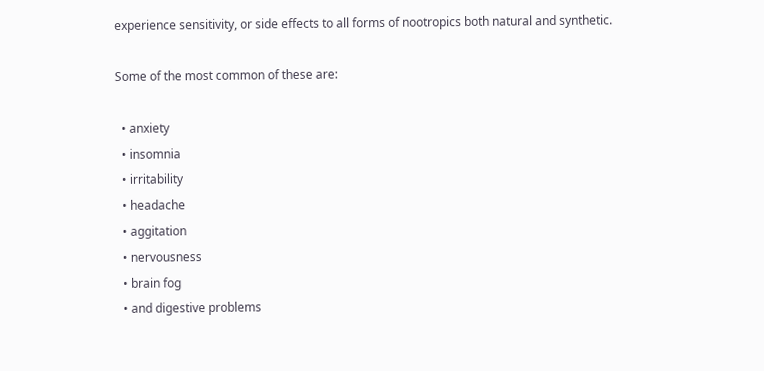experience sensitivity, or side effects to all forms of nootropics both natural and synthetic.

Some of the most common of these are:

  • anxiety
  • insomnia
  • irritability
  • headache
  • aggitation
  • nervousness
  • brain fog
  • and digestive problems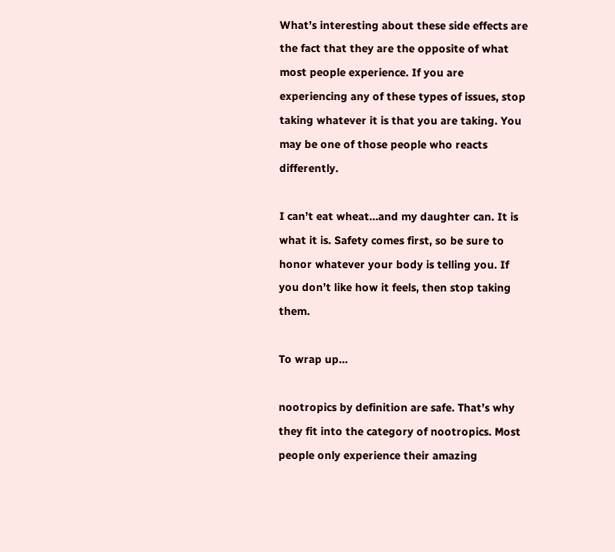What’s interesting about these side effects are the fact that they are the opposite of what most people experience. If you are experiencing any of these types of issues, stop taking whatever it is that you are taking. You may be one of those people who reacts differently.

I can’t eat wheat…and my daughter can. It is what it is. Safety comes first, so be sure to honor whatever your body is telling you. If you don’t like how it feels, then stop taking them.

To wrap up…

nootropics by definition are safe. That’s why they fit into the category of nootropics. Most people only experience their amazing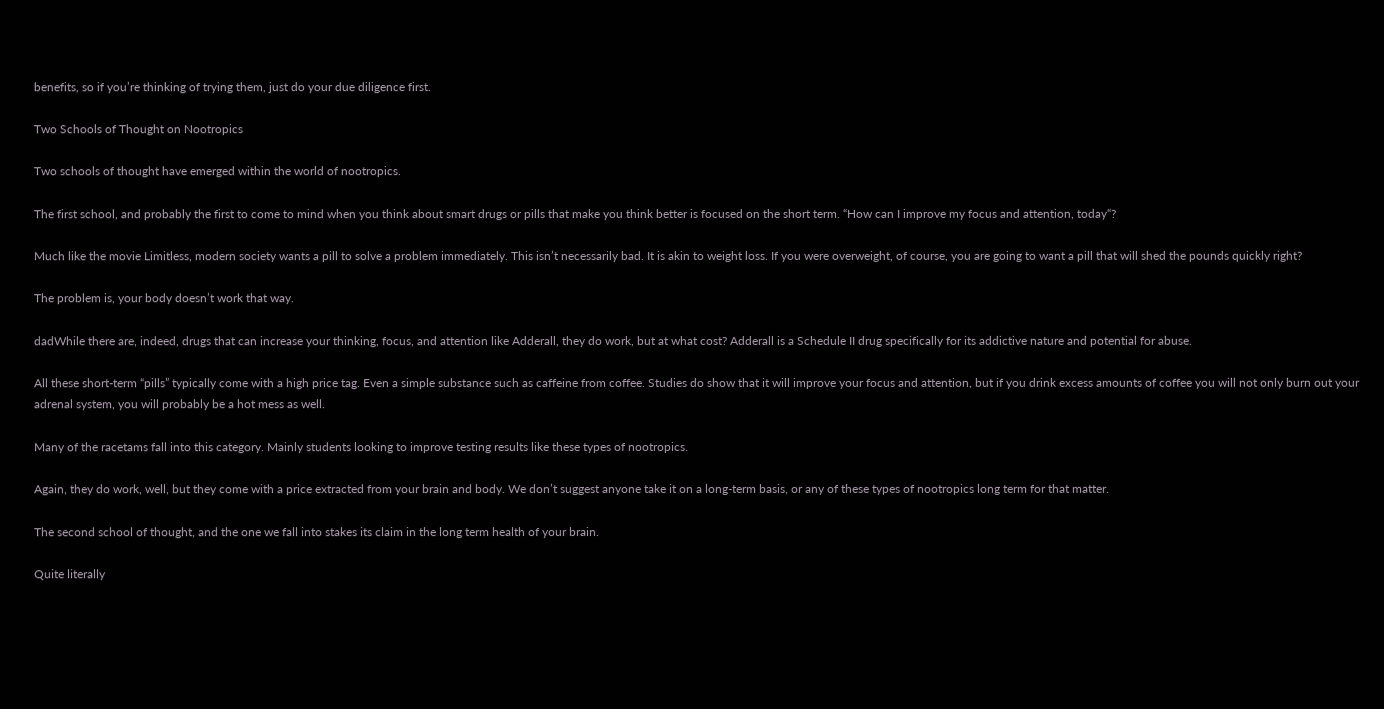benefits, so if you’re thinking of trying them, just do your due diligence first.

Two Schools of Thought on Nootropics

Two schools of thought have emerged within the world of nootropics.

The first school, and probably the first to come to mind when you think about smart drugs or pills that make you think better is focused on the short term. “How can I improve my focus and attention, today“?

Much like the movie Limitless, modern society wants a pill to solve a problem immediately. This isn’t necessarily bad. It is akin to weight loss. If you were overweight, of course, you are going to want a pill that will shed the pounds quickly right?

The problem is, your body doesn’t work that way.

dadWhile there are, indeed, drugs that can increase your thinking, focus, and attention like Adderall, they do work, but at what cost? Adderall is a Schedule II drug specifically for its addictive nature and potential for abuse.

All these short-term “pills” typically come with a high price tag. Even a simple substance such as caffeine from coffee. Studies do show that it will improve your focus and attention, but if you drink excess amounts of coffee you will not only burn out your adrenal system, you will probably be a hot mess as well.

Many of the racetams fall into this category. Mainly students looking to improve testing results like these types of nootropics.

Again, they do work, well, but they come with a price extracted from your brain and body. We don’t suggest anyone take it on a long-term basis, or any of these types of nootropics long term for that matter.

The second school of thought, and the one we fall into stakes its claim in the long term health of your brain.

Quite literally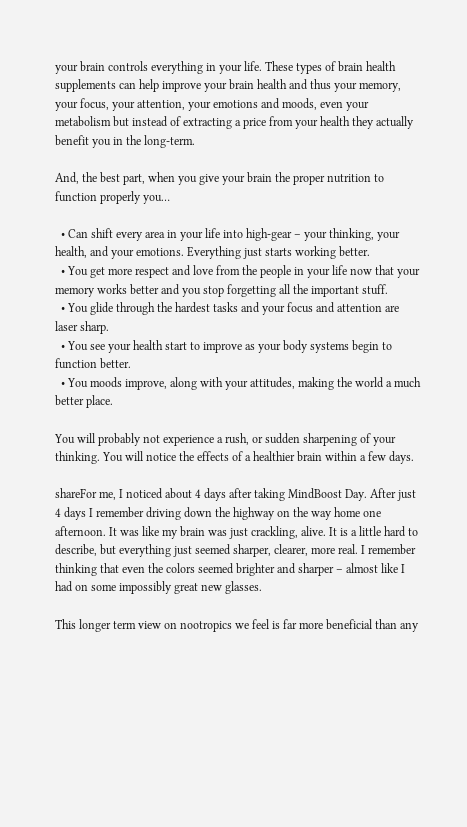your brain controls everything in your life. These types of brain health supplements can help improve your brain health and thus your memory, your focus, your attention, your emotions and moods, even your metabolism but instead of extracting a price from your health they actually benefit you in the long-term.

And, the best part, when you give your brain the proper nutrition to function properly you…

  • Can shift every area in your life into high-gear – your thinking, your health, and your emotions. Everything just starts working better.
  • You get more respect and love from the people in your life now that your memory works better and you stop forgetting all the important stuff.
  • You glide through the hardest tasks and your focus and attention are laser sharp.
  • You see your health start to improve as your body systems begin to function better.
  • You moods improve, along with your attitudes, making the world a much better place.

You will probably not experience a rush, or sudden sharpening of your thinking. You will notice the effects of a healthier brain within a few days.

shareFor me, I noticed about 4 days after taking MindBoost Day. After just 4 days I remember driving down the highway on the way home one afternoon. It was like my brain was just crackling, alive. It is a little hard to describe, but everything just seemed sharper, clearer, more real. I remember thinking that even the colors seemed brighter and sharper – almost like I had on some impossibly great new glasses.

This longer term view on nootropics we feel is far more beneficial than any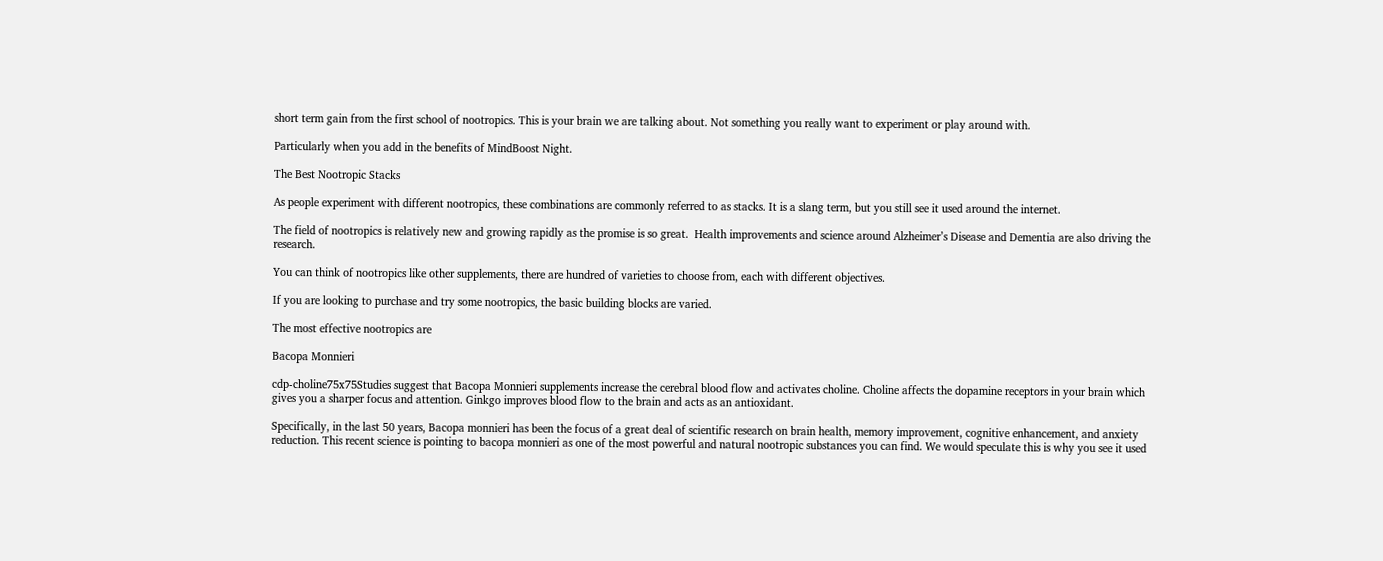short term gain from the first school of nootropics. This is your brain we are talking about. Not something you really want to experiment or play around with.

Particularly when you add in the benefits of MindBoost Night.

The Best Nootropic Stacks

As people experiment with different nootropics, these combinations are commonly referred to as stacks. It is a slang term, but you still see it used around the internet.

The field of nootropics is relatively new and growing rapidly as the promise is so great.  Health improvements and science around Alzheimer’s Disease and Dementia are also driving the research.

You can think of nootropics like other supplements, there are hundred of varieties to choose from, each with different objectives.

If you are looking to purchase and try some nootropics, the basic building blocks are varied.

The most effective nootropics are

Bacopa Monnieri

cdp-choline75x75Studies suggest that Bacopa Monnieri supplements increase the cerebral blood flow and activates choline. Choline affects the dopamine receptors in your brain which gives you a sharper focus and attention. Ginkgo improves blood flow to the brain and acts as an antioxidant.

Specifically, in the last 50 years, Bacopa monnieri has been the focus of a great deal of scientific research on brain health, memory improvement, cognitive enhancement, and anxiety reduction. This recent science is pointing to bacopa monnieri as one of the most powerful and natural nootropic substances you can find. We would speculate this is why you see it used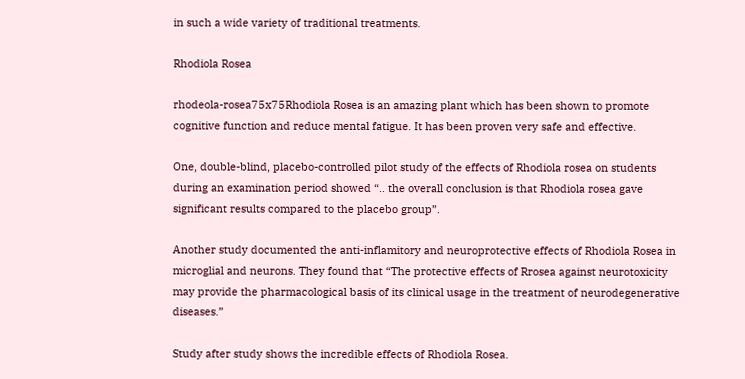in such a wide variety of traditional treatments.

Rhodiola Rosea

rhodeola-rosea75x75Rhodiola Rosea is an amazing plant which has been shown to promote cognitive function and reduce mental fatigue. It has been proven very safe and effective.

One, double-blind, placebo-controlled pilot study of the effects of Rhodiola rosea on students during an examination period showed “.. the overall conclusion is that Rhodiola rosea gave significant results compared to the placebo group”.

Another study documented the anti-inflamitory and neuroprotective effects of Rhodiola Rosea in microglial and neurons. They found that “The protective effects of Rrosea against neurotoxicity may provide the pharmacological basis of its clinical usage in the treatment of neurodegenerative diseases.”

Study after study shows the incredible effects of Rhodiola Rosea.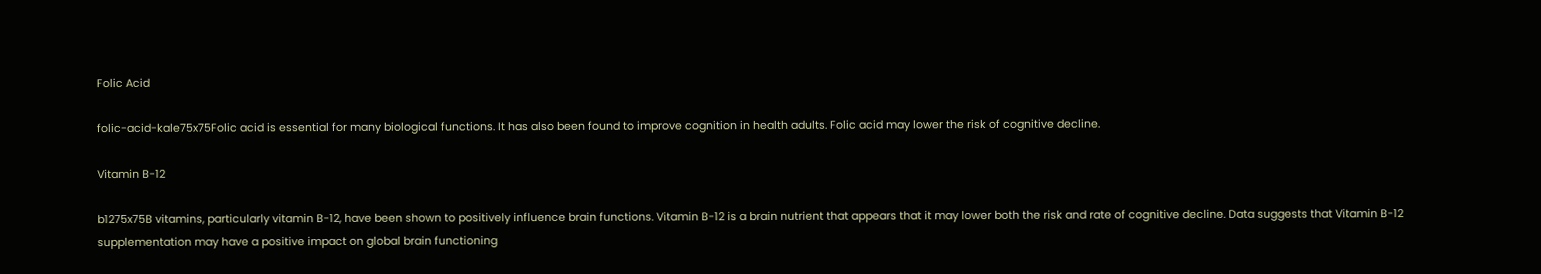Folic Acid

folic-acid-kale75x75Folic acid is essential for many biological functions. It has also been found to improve cognition in health adults. Folic acid may lower the risk of cognitive decline.

Vitamin B-12

b1275x75B vitamins, particularly vitamin B-12, have been shown to positively influence brain functions. Vitamin B-12 is a brain nutrient that appears that it may lower both the risk and rate of cognitive decline. Data suggests that Vitamin B-12 supplementation may have a positive impact on global brain functioning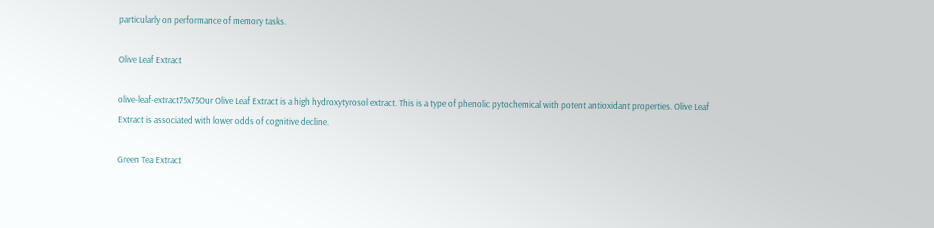particularly on performance of memory tasks.

Olive Leaf Extract

olive-leaf-extract75x75Our Olive Leaf Extract is a high hydroxytyrosol extract. This is a type of phenolic pytochemical with potent antioxidant properties. Olive Leaf Extract is associated with lower odds of cognitive decline.

Green Tea Extract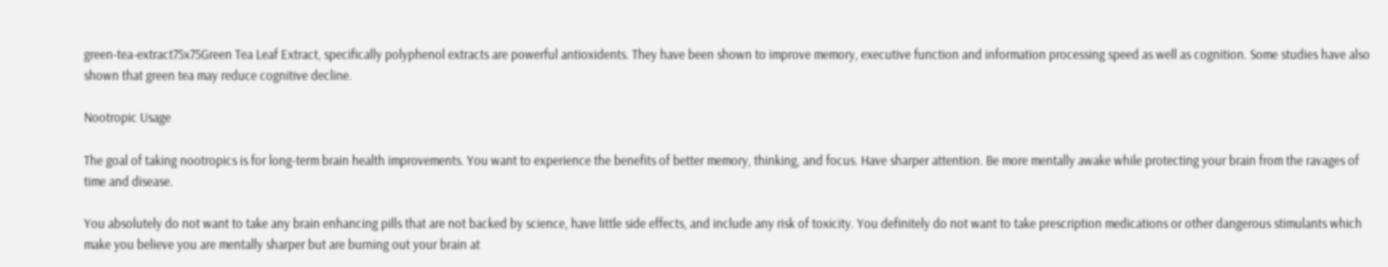green-tea-extract75x75Green Tea Leaf Extract, specifically polyphenol extracts are powerful antioxidents. They have been shown to improve memory, executive function and information processing speed as well as cognition. Some studies have also shown that green tea may reduce cognitive decline.

Nootropic Usage

The goal of taking nootropics is for long-term brain health improvements. You want to experience the benefits of better memory, thinking, and focus. Have sharper attention. Be more mentally awake while protecting your brain from the ravages of time and disease.

You absolutely do not want to take any brain enhancing pills that are not backed by science, have little side effects, and include any risk of toxicity. You definitely do not want to take prescription medications or other dangerous stimulants which make you believe you are mentally sharper but are burning out your brain at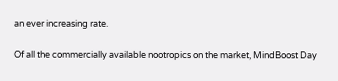an ever increasing rate.

Of all the commercially available nootropics on the market, MindBoost Day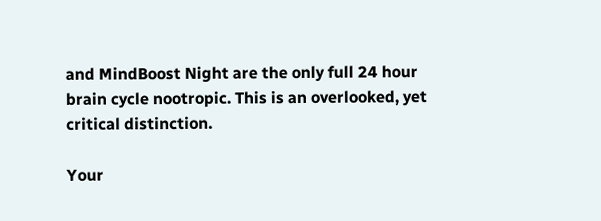and MindBoost Night are the only full 24 hour brain cycle nootropic. This is an overlooked, yet critical distinction.

Your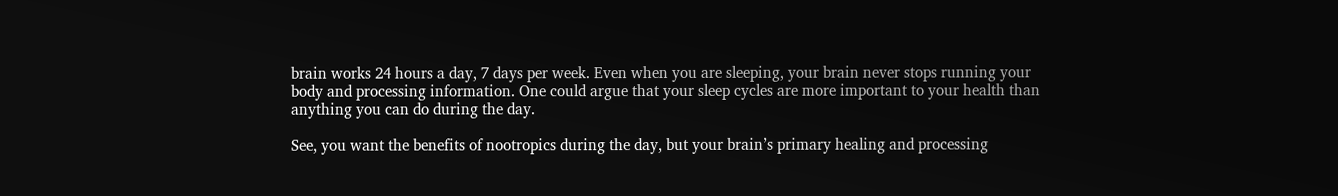brain works 24 hours a day, 7 days per week. Even when you are sleeping, your brain never stops running your body and processing information. One could argue that your sleep cycles are more important to your health than anything you can do during the day.

See, you want the benefits of nootropics during the day, but your brain’s primary healing and processing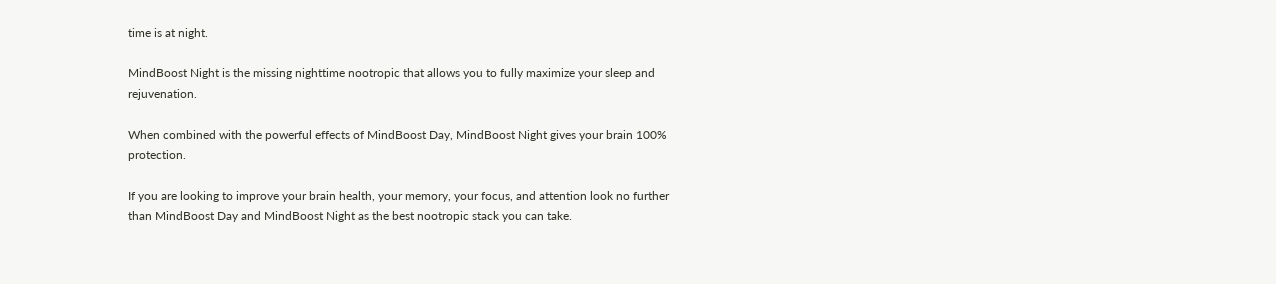time is at night.

MindBoost Night is the missing nighttime nootropic that allows you to fully maximize your sleep and rejuvenation.

When combined with the powerful effects of MindBoost Day, MindBoost Night gives your brain 100% protection.

If you are looking to improve your brain health, your memory, your focus, and attention look no further than MindBoost Day and MindBoost Night as the best nootropic stack you can take.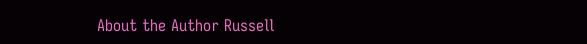About the Author Russell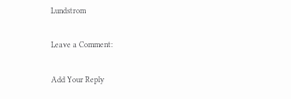Lundstrom

Leave a Comment:

Add Your Reply